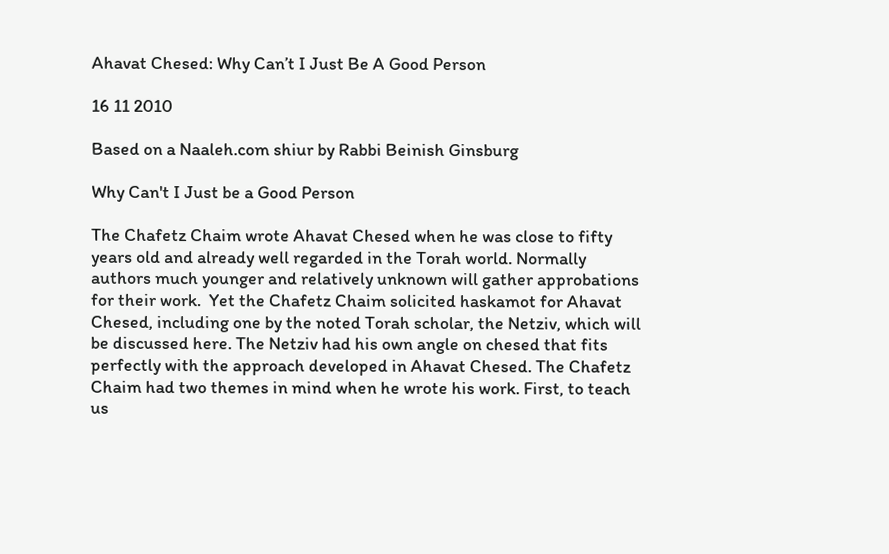Ahavat Chesed: Why Can’t I Just Be A Good Person

16 11 2010

Based on a Naaleh.com shiur by Rabbi Beinish Ginsburg

Why Can't I Just be a Good Person

The Chafetz Chaim wrote Ahavat Chesed when he was close to fifty years old and already well regarded in the Torah world. Normally authors much younger and relatively unknown will gather approbations for their work.  Yet the Chafetz Chaim solicited haskamot for Ahavat Chesed, including one by the noted Torah scholar, the Netziv, which will be discussed here. The Netziv had his own angle on chesed that fits perfectly with the approach developed in Ahavat Chesed. The Chafetz Chaim had two themes in mind when he wrote his work. First, to teach us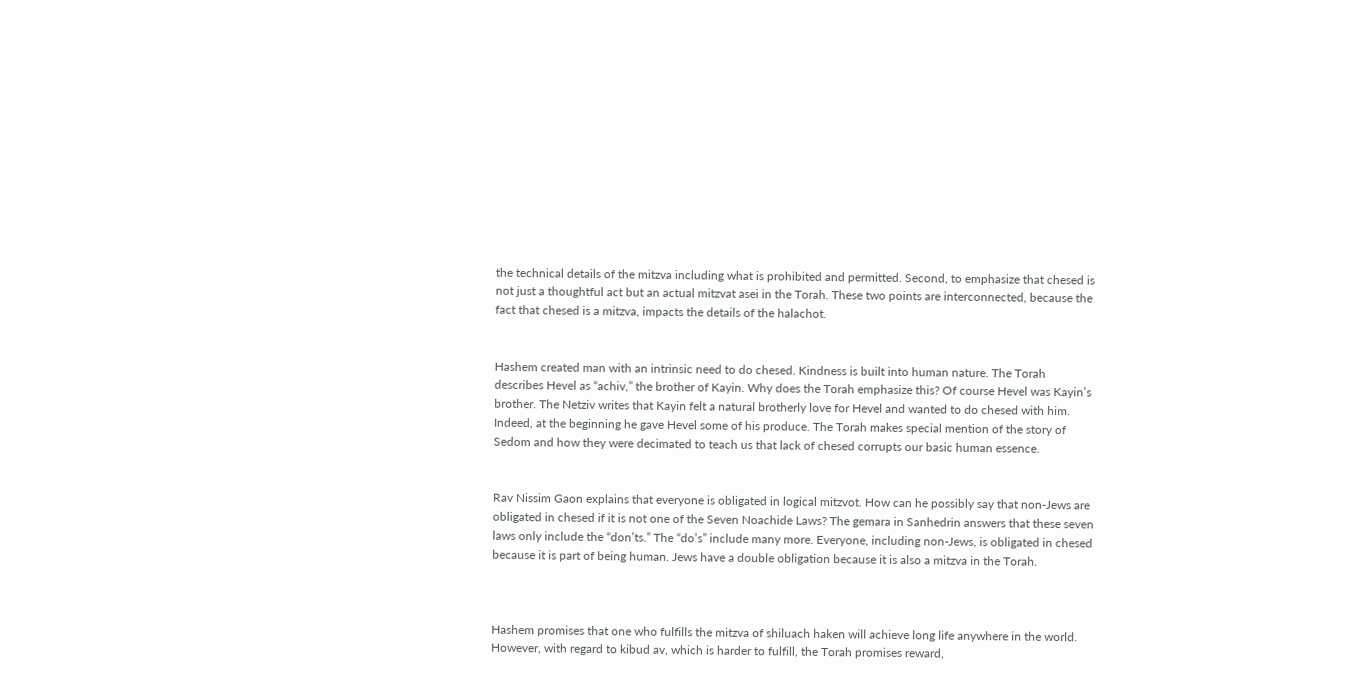the technical details of the mitzva including what is prohibited and permitted. Second, to emphasize that chesed is not just a thoughtful act but an actual mitzvat asei in the Torah. These two points are interconnected, because the fact that chesed is a mitzva, impacts the details of the halachot.


Hashem created man with an intrinsic need to do chesed. Kindness is built into human nature. The Torah describes Hevel as “achiv,” the brother of Kayin. Why does the Torah emphasize this? Of course Hevel was Kayin’s brother. The Netziv writes that Kayin felt a natural brotherly love for Hevel and wanted to do chesed with him. Indeed, at the beginning he gave Hevel some of his produce. The Torah makes special mention of the story of Sedom and how they were decimated to teach us that lack of chesed corrupts our basic human essence.


Rav Nissim Gaon explains that everyone is obligated in logical mitzvot. How can he possibly say that non-Jews are obligated in chesed if it is not one of the Seven Noachide Laws? The gemara in Sanhedrin answers that these seven laws only include the “don’ts.” The “do’s” include many more. Everyone, including non-Jews, is obligated in chesed because it is part of being human. Jews have a double obligation because it is also a mitzva in the Torah.



Hashem promises that one who fulfills the mitzva of shiluach haken will achieve long life anywhere in the world. However, with regard to kibud av, which is harder to fulfill, the Torah promises reward,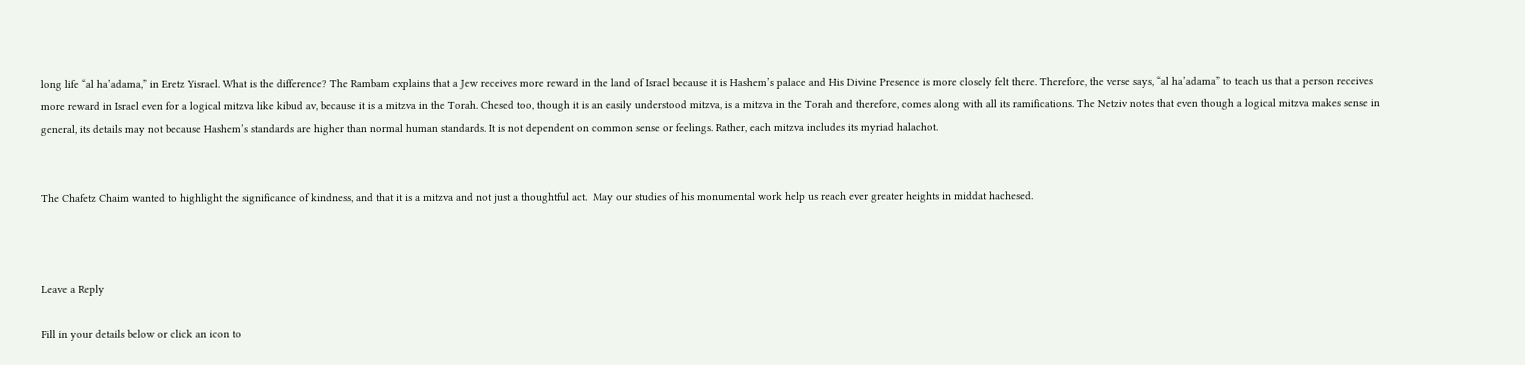long life “al ha’adama,” in Eretz Yisrael. What is the difference? The Rambam explains that a Jew receives more reward in the land of Israel because it is Hashem’s palace and His Divine Presence is more closely felt there. Therefore, the verse says, “al ha’adama” to teach us that a person receives more reward in Israel even for a logical mitzva like kibud av, because it is a mitzva in the Torah. Chesed too, though it is an easily understood mitzva, is a mitzva in the Torah and therefore, comes along with all its ramifications. The Netziv notes that even though a logical mitzva makes sense in general, its details may not because Hashem’s standards are higher than normal human standards. It is not dependent on common sense or feelings. Rather, each mitzva includes its myriad halachot.


The Chafetz Chaim wanted to highlight the significance of kindness, and that it is a mitzva and not just a thoughtful act.  May our studies of his monumental work help us reach ever greater heights in middat hachesed.



Leave a Reply

Fill in your details below or click an icon to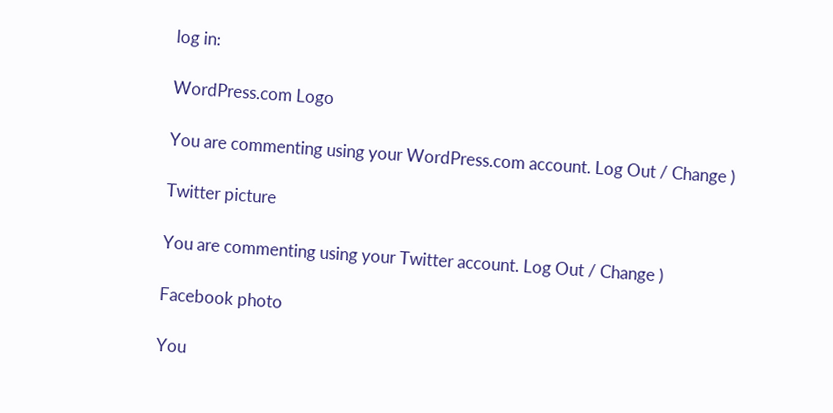log in:

WordPress.com Logo

You are commenting using your WordPress.com account. Log Out / Change )

Twitter picture

You are commenting using your Twitter account. Log Out / Change )

Facebook photo

You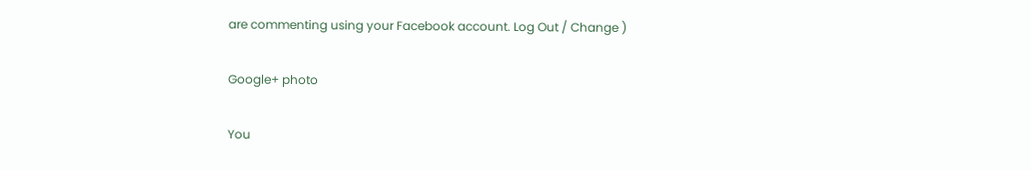are commenting using your Facebook account. Log Out / Change )

Google+ photo

You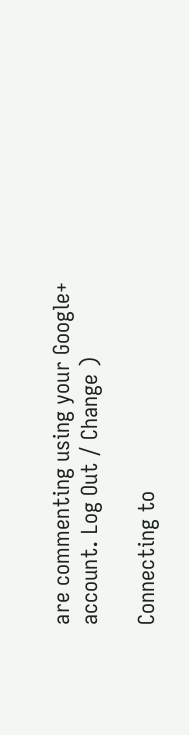are commenting using your Google+ account. Log Out / Change )

Connecting to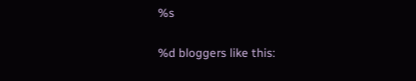%s

%d bloggers like this: